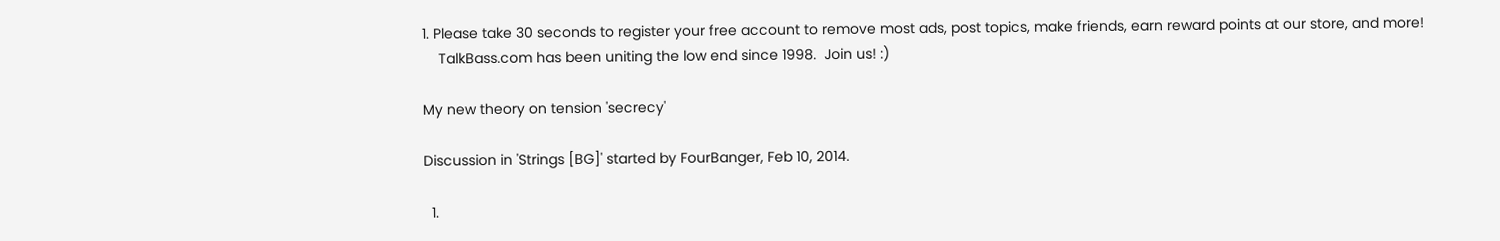1. Please take 30 seconds to register your free account to remove most ads, post topics, make friends, earn reward points at our store, and more!
    TalkBass.com has been uniting the low end since 1998.  Join us! :)

My new theory on tension 'secrecy'

Discussion in 'Strings [BG]' started by FourBanger, Feb 10, 2014.

  1.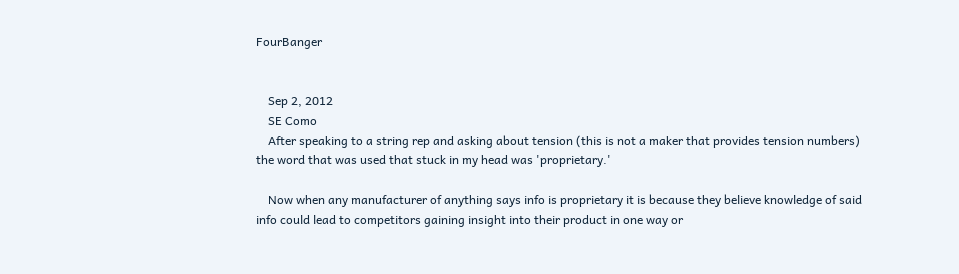FourBanger


    Sep 2, 2012
    SE Como
    After speaking to a string rep and asking about tension (this is not a maker that provides tension numbers) the word that was used that stuck in my head was 'proprietary.'

    Now when any manufacturer of anything says info is proprietary it is because they believe knowledge of said info could lead to competitors gaining insight into their product in one way or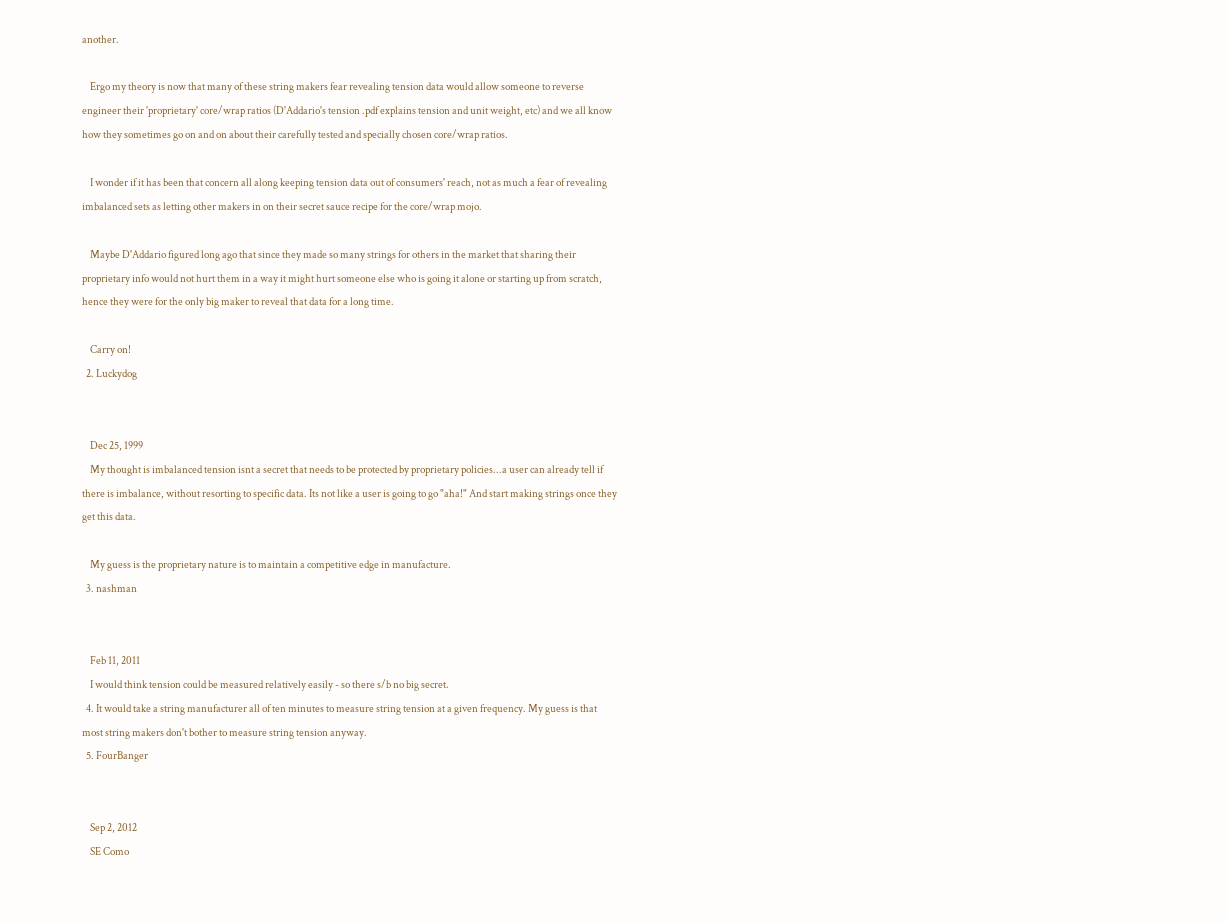another.

    Ergo my theory is now that many of these string makers fear revealing tension data would allow someone to reverse engineer their 'proprietary' core/wrap ratios (D'Addario's tension .pdf explains tension and unit weight, etc) and we all know how they sometimes go on and on about their carefully tested and specially chosen core/wrap ratios.

    I wonder if it has been that concern all along keeping tension data out of consumers' reach, not as much a fear of revealing imbalanced sets as letting other makers in on their secret sauce recipe for the core/wrap mojo.

    Maybe D'Addario figured long ago that since they made so many strings for others in the market that sharing their proprietary info would not hurt them in a way it might hurt someone else who is going it alone or starting up from scratch, hence they were for the only big maker to reveal that data for a long time.

    Carry on!
  2. Luckydog


    Dec 25, 1999
    My thought is imbalanced tension isnt a secret that needs to be protected by proprietary policies...a user can already tell if there is imbalance, without resorting to specific data. Its not like a user is going to go "aha!" And start making strings once they get this data.

    My guess is the proprietary nature is to maintain a competitive edge in manufacture.
  3. nashman


    Feb 11, 2011
    I would think tension could be measured relatively easily - so there s/b no big secret.
  4. It would take a string manufacturer all of ten minutes to measure string tension at a given frequency. My guess is that most string makers don't bother to measure string tension anyway.
  5. FourBanger


    Sep 2, 2012
    SE Como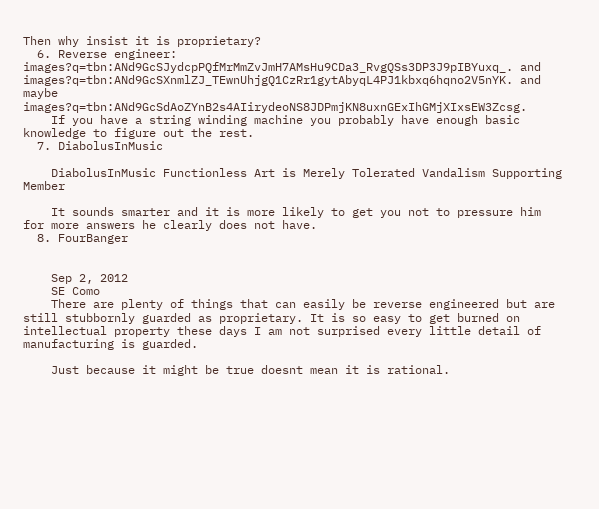Then why insist it is proprietary?
  6. Reverse engineer: images?q=tbn:ANd9GcSJydcpPQfMrMmZvJmH7AMsHu9CDa3_RvgQSs3DP3J9pIBYuxq_. and images?q=tbn:ANd9GcSXnmlZJ_TEwnUhjgQ1CzRr1gytAbyqL4PJ1kbxq6hqno2V5nYK. and maybe images?q=tbn:ANd9GcSdAoZYnB2s4AIirydeoNS8JDPmjKN8uxnGExIhGMjXIxsEW3Zcsg.
    If you have a string winding machine you probably have enough basic knowledge to figure out the rest.
  7. DiabolusInMusic

    DiabolusInMusic Functionless Art is Merely Tolerated Vandalism Supporting Member

    It sounds smarter and it is more likely to get you not to pressure him for more answers he clearly does not have.
  8. FourBanger


    Sep 2, 2012
    SE Como
    There are plenty of things that can easily be reverse engineered but are still stubbornly guarded as proprietary. It is so easy to get burned on intellectual property these days I am not surprised every little detail of manufacturing is guarded.

    Just because it might be true doesnt mean it is rational.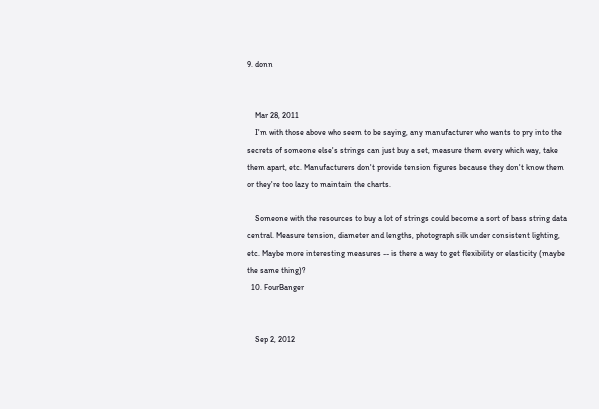9. donn


    Mar 28, 2011
    I'm with those above who seem to be saying, any manufacturer who wants to pry into the secrets of someone else's strings can just buy a set, measure them every which way, take them apart, etc. Manufacturers don't provide tension figures because they don't know them or they're too lazy to maintain the charts.

    Someone with the resources to buy a lot of strings could become a sort of bass string data central. Measure tension, diameter and lengths, photograph silk under consistent lighting, etc. Maybe more interesting measures -- is there a way to get flexibility or elasticity (maybe the same thing)?
  10. FourBanger


    Sep 2, 2012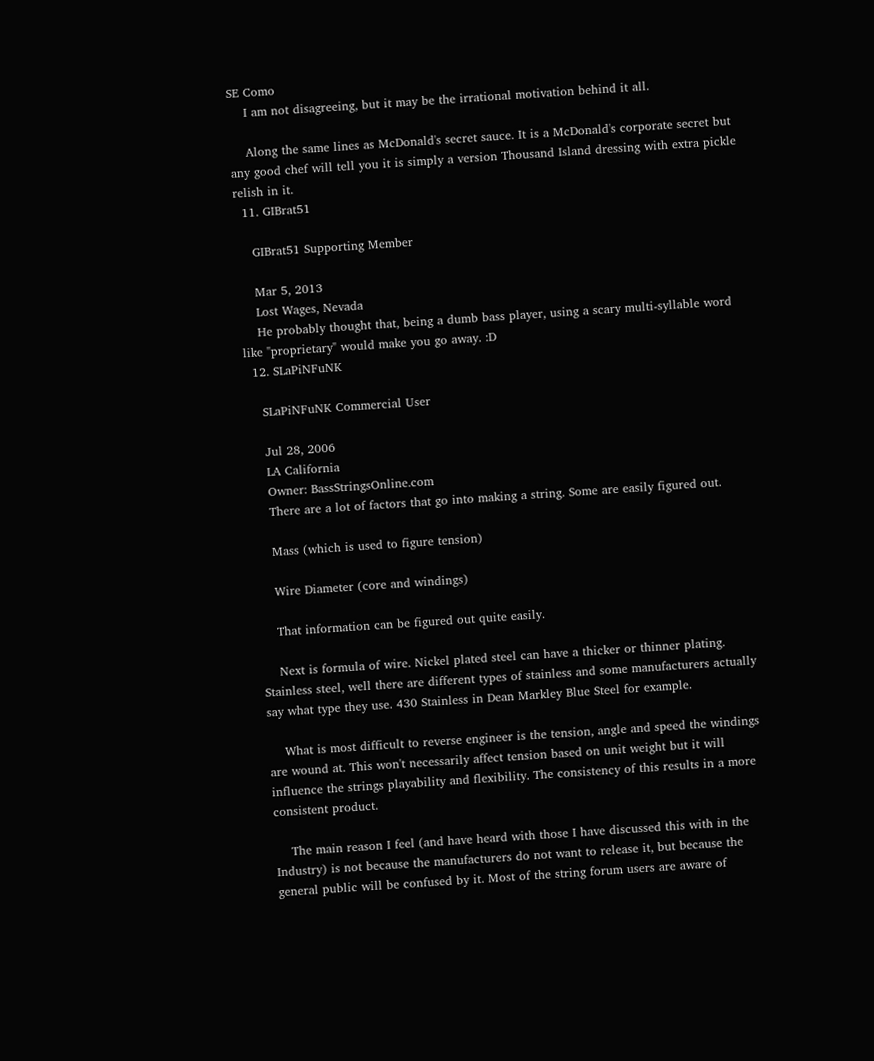SE Como
    I am not disagreeing, but it may be the irrational motivation behind it all.

    Along the same lines as McDonald's secret sauce. It is a McDonald's corporate secret but any good chef will tell you it is simply a version Thousand Island dressing with extra pickle relish in it.
  11. GIBrat51

    GIBrat51 Supporting Member

    Mar 5, 2013
    Lost Wages, Nevada
    He probably thought that, being a dumb bass player, using a scary multi-syllable word like "proprietary" would make you go away. :D
  12. SLaPiNFuNK

    SLaPiNFuNK Commercial User

    Jul 28, 2006
    LA California
    Owner: BassStringsOnline.com
    There are a lot of factors that go into making a string. Some are easily figured out.

    Mass (which is used to figure tension)

    Wire Diameter (core and windings)

    That information can be figured out quite easily.

    Next is formula of wire. Nickel plated steel can have a thicker or thinner plating. Stainless steel, well there are different types of stainless and some manufacturers actually say what type they use. 430 Stainless in Dean Markley Blue Steel for example.

    What is most difficult to reverse engineer is the tension, angle and speed the windings are wound at. This won't necessarily affect tension based on unit weight but it will influence the strings playability and flexibility. The consistency of this results in a more consistent product.

    The main reason I feel (and have heard with those I have discussed this with in the Industry) is not because the manufacturers do not want to release it, but because the general public will be confused by it. Most of the string forum users are aware of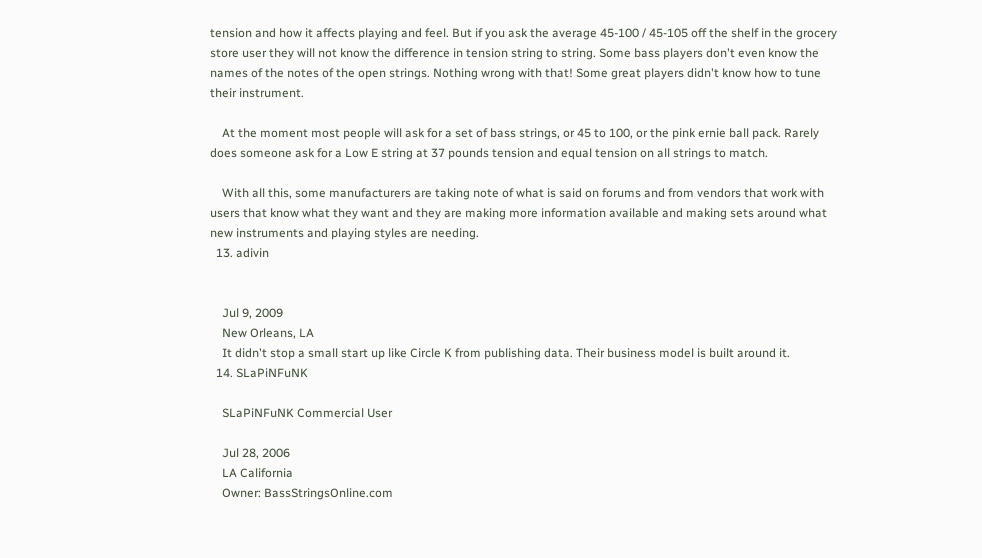tension and how it affects playing and feel. But if you ask the average 45-100 / 45-105 off the shelf in the grocery store user they will not know the difference in tension string to string. Some bass players don't even know the names of the notes of the open strings. Nothing wrong with that! Some great players didn't know how to tune their instrument.

    At the moment most people will ask for a set of bass strings, or 45 to 100, or the pink ernie ball pack. Rarely does someone ask for a Low E string at 37 pounds tension and equal tension on all strings to match.

    With all this, some manufacturers are taking note of what is said on forums and from vendors that work with users that know what they want and they are making more information available and making sets around what new instruments and playing styles are needing.
  13. adivin


    Jul 9, 2009
    New Orleans, LA
    It didn't stop a small start up like Circle K from publishing data. Their business model is built around it.
  14. SLaPiNFuNK

    SLaPiNFuNK Commercial User

    Jul 28, 2006
    LA California
    Owner: BassStringsOnline.com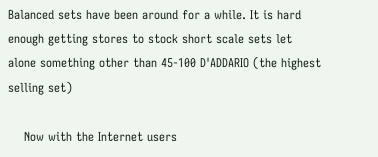Balanced sets have been around for a while. It is hard enough getting stores to stock short scale sets let alone something other than 45-100 D'ADDARIO (the highest selling set)

    Now with the Internet users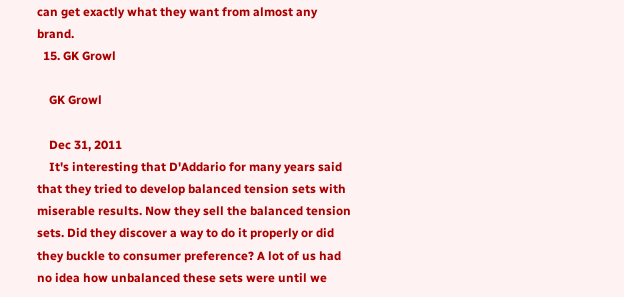can get exactly what they want from almost any brand.
  15. GK Growl

    GK Growl

    Dec 31, 2011
    It's interesting that D'Addario for many years said that they tried to develop balanced tension sets with miserable results. Now they sell the balanced tension sets. Did they discover a way to do it properly or did they buckle to consumer preference? A lot of us had no idea how unbalanced these sets were until we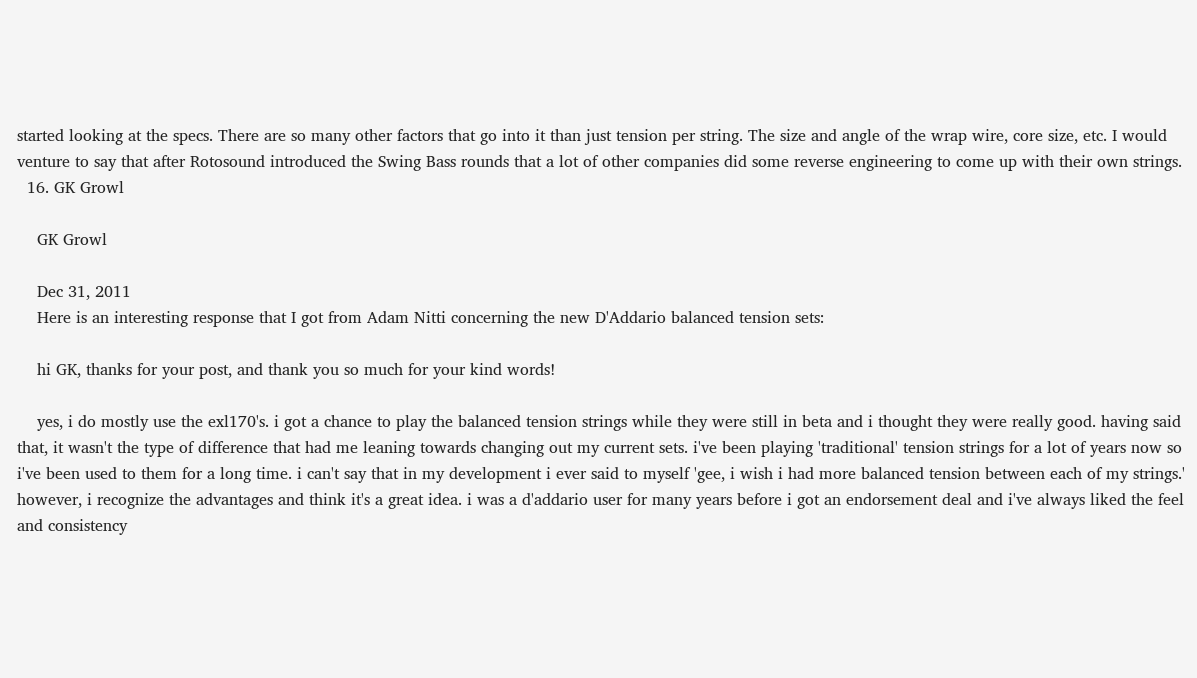started looking at the specs. There are so many other factors that go into it than just tension per string. The size and angle of the wrap wire, core size, etc. I would venture to say that after Rotosound introduced the Swing Bass rounds that a lot of other companies did some reverse engineering to come up with their own strings.
  16. GK Growl

    GK Growl

    Dec 31, 2011
    Here is an interesting response that I got from Adam Nitti concerning the new D'Addario balanced tension sets:

    hi GK, thanks for your post, and thank you so much for your kind words!

    yes, i do mostly use the exl170's. i got a chance to play the balanced tension strings while they were still in beta and i thought they were really good. having said that, it wasn't the type of difference that had me leaning towards changing out my current sets. i've been playing 'traditional' tension strings for a lot of years now so i've been used to them for a long time. i can't say that in my development i ever said to myself 'gee, i wish i had more balanced tension between each of my strings.' however, i recognize the advantages and think it's a great idea. i was a d'addario user for many years before i got an endorsement deal and i've always liked the feel and consistency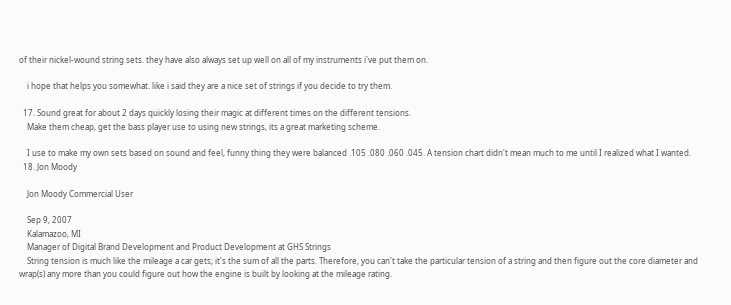of their nickel-wound string sets. they have also always set up well on all of my instruments i've put them on.

    i hope that helps you somewhat. like i said they are a nice set of strings if you decide to try them.

  17. Sound great for about 2 days quickly losing their magic at different times on the different tensions.
    Make them cheap, get the bass player use to using new strings, its a great marketing scheme.

    I use to make my own sets based on sound and feel, funny thing they were balanced .105 .080 .060 .045. A tension chart didn't mean much to me until I realized what I wanted.
  18. Jon Moody

    Jon Moody Commercial User

    Sep 9, 2007
    Kalamazoo, MI
    Manager of Digital Brand Development and Product Development at GHS Strings
    String tension is much like the mileage a car gets; it's the sum of all the parts. Therefore, you can't take the particular tension of a string and then figure out the core diameter and wrap(s) any more than you could figure out how the engine is built by looking at the mileage rating.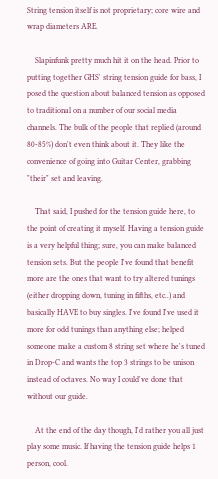String tension itself is not proprietary; core wire and wrap diameters ARE.

    Slapinfunk pretty much hit it on the head. Prior to putting together GHS' string tension guide for bass, I posed the question about balanced tension as opposed to traditional on a number of our social media channels. The bulk of the people that replied (around 80-85%) don't even think about it. They like the convenience of going into Guitar Center, grabbing "their" set and leaving.

    That said, I pushed for the tension guide here, to the point of creating it myself. Having a tension guide is a very helpful thing; sure, you can make balanced tension sets. But the people I've found that benefit more are the ones that want to try altered tunings (either dropping down, tuning in fifths, etc..) and basically HAVE to buy singles. I've found I've used it more for odd tunings than anything else; helped someone make a custom 8 string set where he's tuned in Drop-C and wants the top 3 strings to be unison instead of octaves. No way I could've done that without our guide.

    At the end of the day though, I'd rather you all just play some music. If having the tension guide helps 1 person, cool.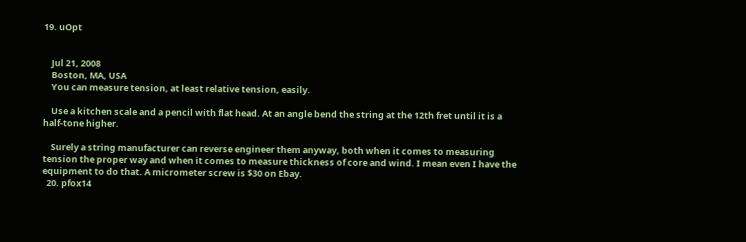19. uOpt


    Jul 21, 2008
    Boston, MA, USA
    You can measure tension, at least relative tension, easily.

    Use a kitchen scale and a pencil with flat head. At an angle bend the string at the 12th fret until it is a half-tone higher.

    Surely a string manufacturer can reverse engineer them anyway, both when it comes to measuring tension the proper way and when it comes to measure thickness of core and wind. I mean even I have the equipment to do that. A micrometer screw is $30 on Ebay.
  20. pfox14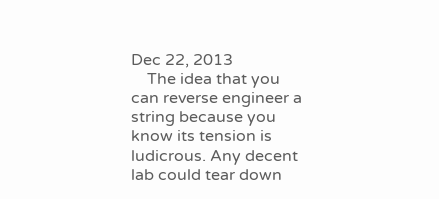Dec 22, 2013
    The idea that you can reverse engineer a string because you know its tension is ludicrous. Any decent lab could tear down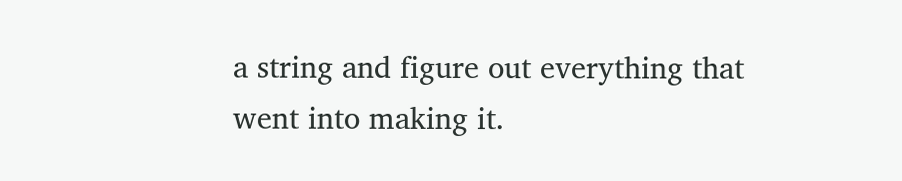a string and figure out everything that went into making it.